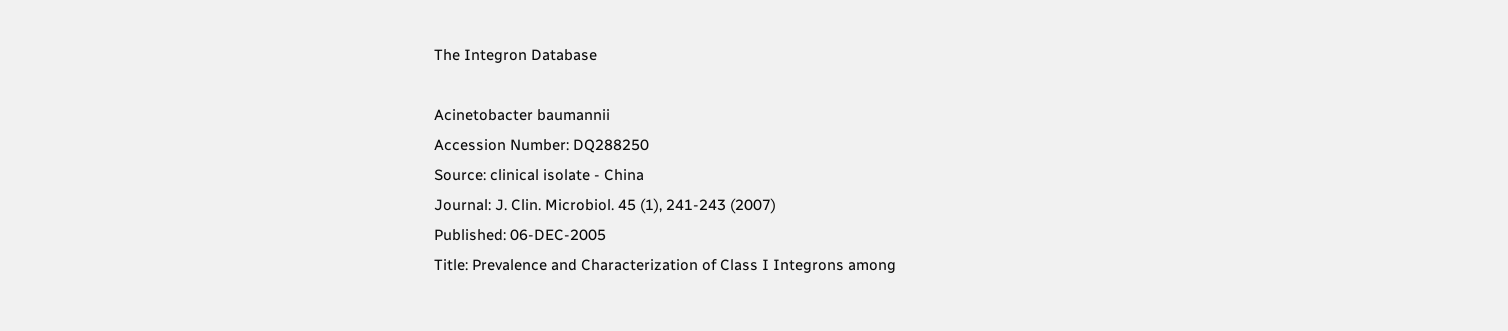The Integron Database

Acinetobacter baumannii
Accession Number: DQ288250
Source: clinical isolate - China
Journal: J. Clin. Microbiol. 45 (1), 241-243 (2007)
Published: 06-DEC-2005
Title: Prevalence and Characterization of Class I Integrons among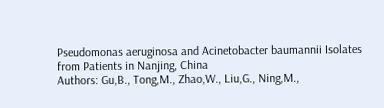Pseudomonas aeruginosa and Acinetobacter baumannii Isolates from Patients in Nanjing, China
Authors: Gu,B., Tong,M., Zhao,W., Liu,G., Ning,M.,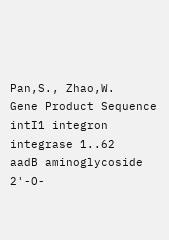Pan,S., Zhao,W.
Gene Product Sequence
intI1 integron integrase 1..62
aadB aminoglycoside 2'-O-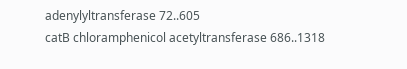adenylyltransferase 72..605
catB chloramphenicol acetyltransferase 686..1318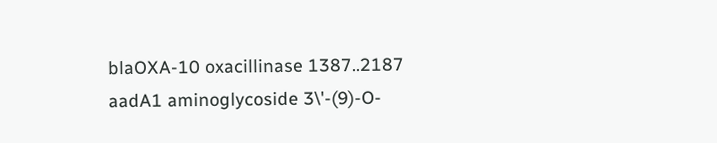blaOXA-10 oxacillinase 1387..2187
aadA1 aminoglycoside 3\'-(9)-O-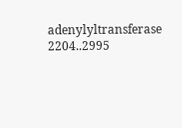adenylyltransferase 2204..2995